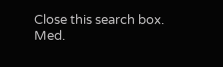Close this search box.
Med.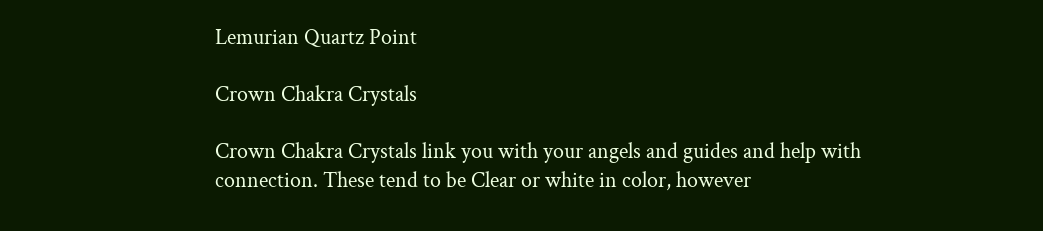Lemurian Quartz Point

Crown Chakra Crystals

Crown Chakra Crystals link you with your angels and guides and help with connection. These tend to be Clear or white in color, however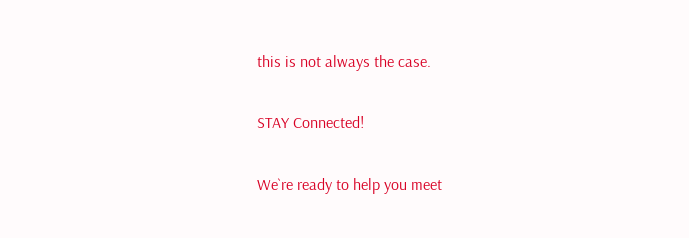this is not always the case.

STAY Connected!

We`re ready to help you meet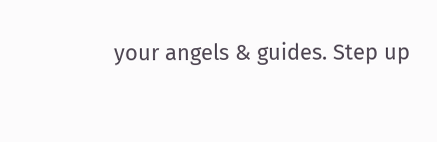your angels & guides. Step up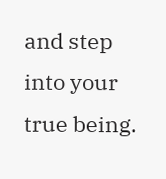and step into your true being.